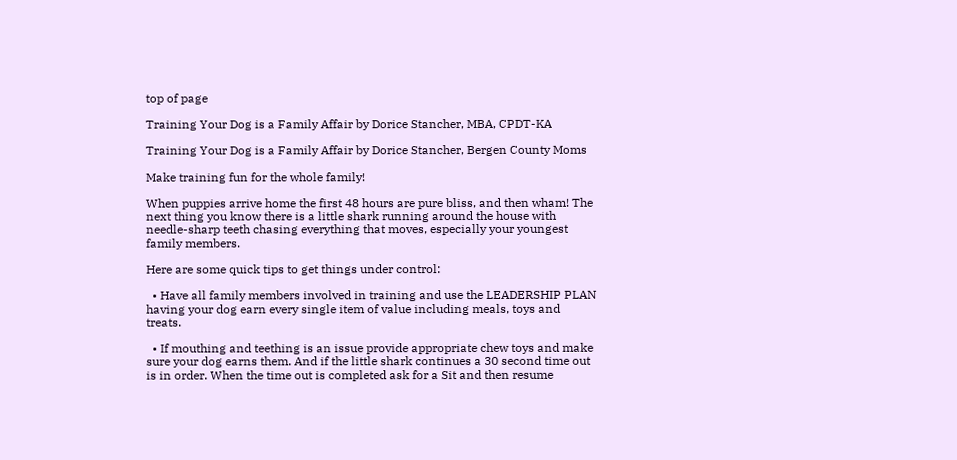top of page

Training Your Dog is a Family Affair by Dorice Stancher, MBA, CPDT-KA

Training Your Dog is a Family Affair by Dorice Stancher, Bergen County Moms

Make training fun for the whole family!

When puppies arrive home the first 48 hours are pure bliss, and then wham! The next thing you know there is a little shark running around the house with needle-sharp teeth chasing everything that moves, especially your youngest family members.

Here are some quick tips to get things under control:

  • Have all family members involved in training and use the LEADERSHIP PLAN having your dog earn every single item of value including meals, toys and treats.

  • If mouthing and teething is an issue provide appropriate chew toys and make sure your dog earns them. And if the little shark continues a 30 second time out is in order. When the time out is completed ask for a Sit and then resume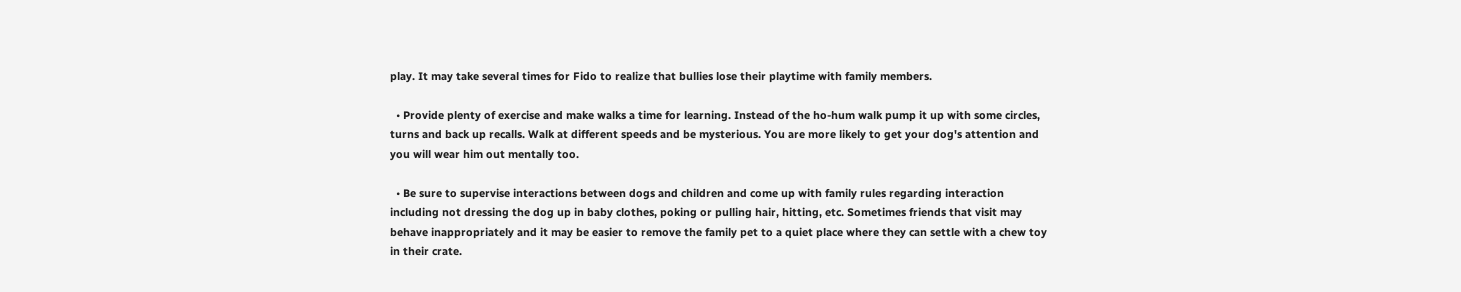play. It may take several times for Fido to realize that bullies lose their playtime with family members.

  • Provide plenty of exercise and make walks a time for learning. Instead of the ho-hum walk pump it up with some circles, turns and back up recalls. Walk at different speeds and be mysterious. You are more likely to get your dog's attention and you will wear him out mentally too.

  • Be sure to supervise interactions between dogs and children and come up with family rules regarding interaction including not dressing the dog up in baby clothes, poking or pulling hair, hitting, etc. Sometimes friends that visit may behave inappropriately and it may be easier to remove the family pet to a quiet place where they can settle with a chew toy in their crate.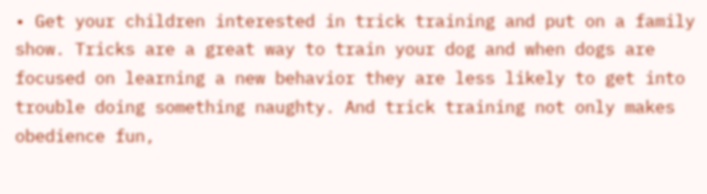• Get your children interested in trick training and put on a family show. Tricks are a great way to train your dog and when dogs are focused on learning a new behavior they are less likely to get into trouble doing something naughty. And trick training not only makes obedience fun,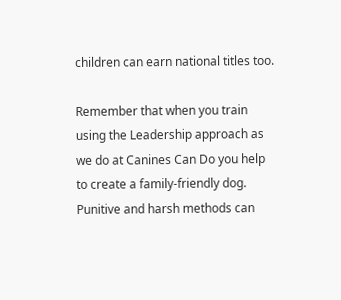children can earn national titles too.

Remember that when you train using the Leadership approach as we do at Canines Can Do you help to create a family-friendly dog. Punitive and harsh methods can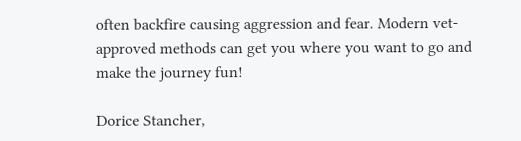often backfire causing aggression and fear. Modern vet-approved methods can get you where you want to go and make the journey fun!

Dorice Stancher,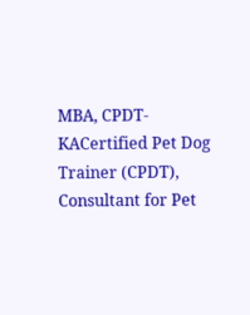MBA, CPDT-KACertified Pet Dog Trainer (CPDT), Consultant for Pet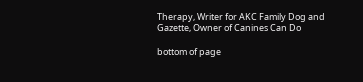Therapy, Writer for AKC Family Dog and Gazette, Owner of Canines Can Do

bottom of page